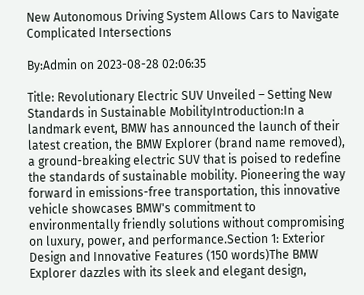New Autonomous Driving System Allows Cars to Navigate Complicated Intersections

By:Admin on 2023-08-28 02:06:35

Title: Revolutionary Electric SUV Unveiled – Setting New Standards in Sustainable MobilityIntroduction:In a landmark event, BMW has announced the launch of their latest creation, the BMW Explorer (brand name removed), a ground-breaking electric SUV that is poised to redefine the standards of sustainable mobility. Pioneering the way forward in emissions-free transportation, this innovative vehicle showcases BMW's commitment to environmentally friendly solutions without compromising on luxury, power, and performance.Section 1: Exterior Design and Innovative Features (150 words)The BMW Explorer dazzles with its sleek and elegant design,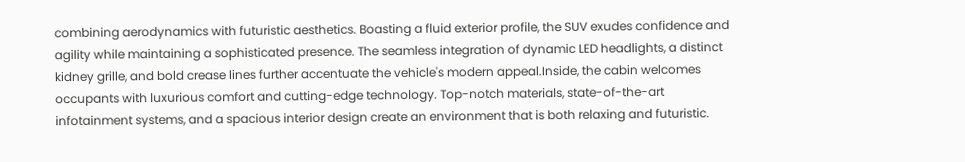combining aerodynamics with futuristic aesthetics. Boasting a fluid exterior profile, the SUV exudes confidence and agility while maintaining a sophisticated presence. The seamless integration of dynamic LED headlights, a distinct kidney grille, and bold crease lines further accentuate the vehicle's modern appeal.Inside, the cabin welcomes occupants with luxurious comfort and cutting-edge technology. Top-notch materials, state-of-the-art infotainment systems, and a spacious interior design create an environment that is both relaxing and futuristic.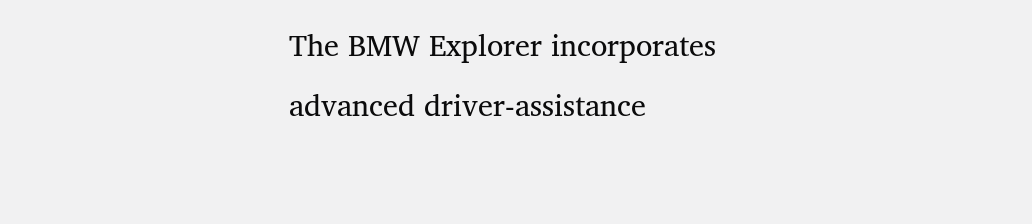The BMW Explorer incorporates advanced driver-assistance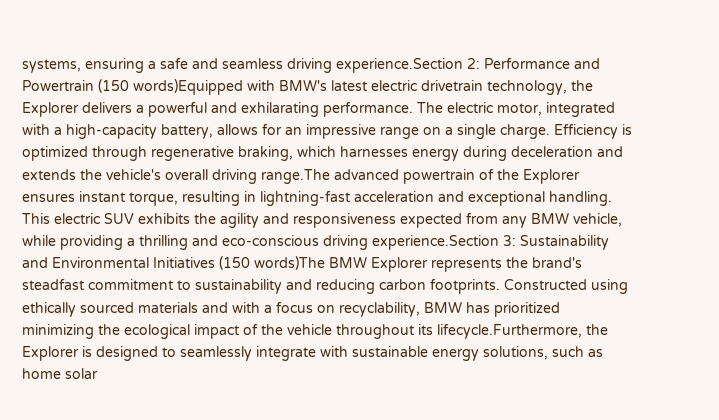systems, ensuring a safe and seamless driving experience.Section 2: Performance and Powertrain (150 words)Equipped with BMW's latest electric drivetrain technology, the Explorer delivers a powerful and exhilarating performance. The electric motor, integrated with a high-capacity battery, allows for an impressive range on a single charge. Efficiency is optimized through regenerative braking, which harnesses energy during deceleration and extends the vehicle's overall driving range.The advanced powertrain of the Explorer ensures instant torque, resulting in lightning-fast acceleration and exceptional handling. This electric SUV exhibits the agility and responsiveness expected from any BMW vehicle, while providing a thrilling and eco-conscious driving experience.Section 3: Sustainability and Environmental Initiatives (150 words)The BMW Explorer represents the brand's steadfast commitment to sustainability and reducing carbon footprints. Constructed using ethically sourced materials and with a focus on recyclability, BMW has prioritized minimizing the ecological impact of the vehicle throughout its lifecycle.Furthermore, the Explorer is designed to seamlessly integrate with sustainable energy solutions, such as home solar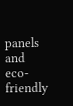panels and eco-friendly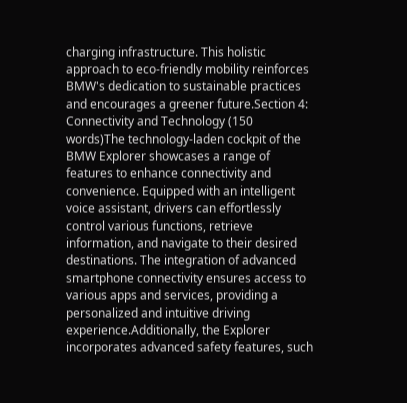charging infrastructure. This holistic approach to eco-friendly mobility reinforces BMW's dedication to sustainable practices and encourages a greener future.Section 4: Connectivity and Technology (150 words)The technology-laden cockpit of the BMW Explorer showcases a range of features to enhance connectivity and convenience. Equipped with an intelligent voice assistant, drivers can effortlessly control various functions, retrieve information, and navigate to their desired destinations. The integration of advanced smartphone connectivity ensures access to various apps and services, providing a personalized and intuitive driving experience.Additionally, the Explorer incorporates advanced safety features, such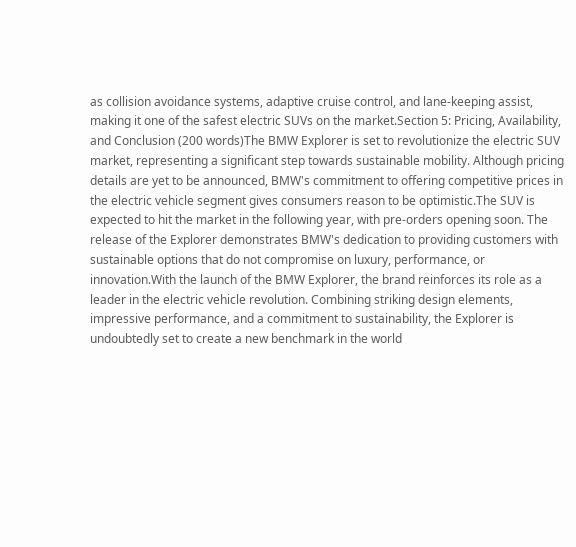as collision avoidance systems, adaptive cruise control, and lane-keeping assist, making it one of the safest electric SUVs on the market.Section 5: Pricing, Availability, and Conclusion (200 words)The BMW Explorer is set to revolutionize the electric SUV market, representing a significant step towards sustainable mobility. Although pricing details are yet to be announced, BMW's commitment to offering competitive prices in the electric vehicle segment gives consumers reason to be optimistic.The SUV is expected to hit the market in the following year, with pre-orders opening soon. The release of the Explorer demonstrates BMW's dedication to providing customers with sustainable options that do not compromise on luxury, performance, or innovation.With the launch of the BMW Explorer, the brand reinforces its role as a leader in the electric vehicle revolution. Combining striking design elements, impressive performance, and a commitment to sustainability, the Explorer is undoubtedly set to create a new benchmark in the world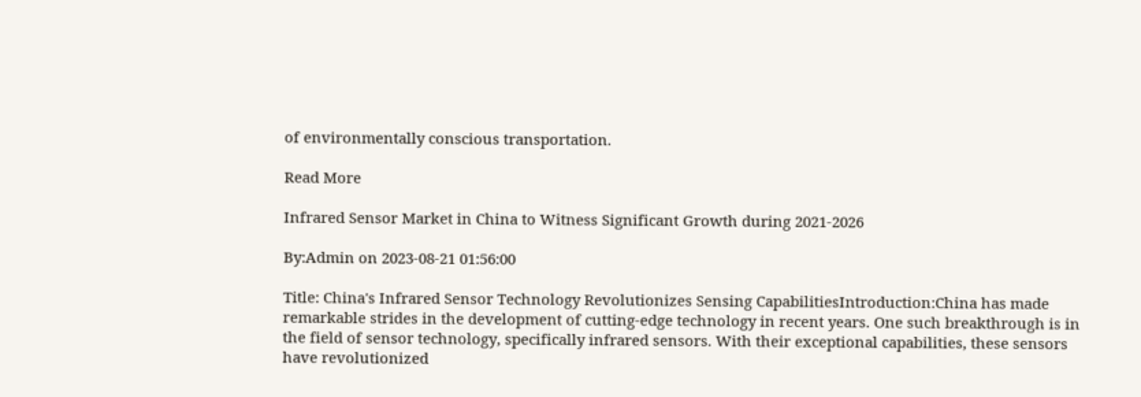of environmentally conscious transportation.

Read More

Infrared Sensor Market in China to Witness Significant Growth during 2021-2026

By:Admin on 2023-08-21 01:56:00

Title: China's Infrared Sensor Technology Revolutionizes Sensing CapabilitiesIntroduction:China has made remarkable strides in the development of cutting-edge technology in recent years. One such breakthrough is in the field of sensor technology, specifically infrared sensors. With their exceptional capabilities, these sensors have revolutionized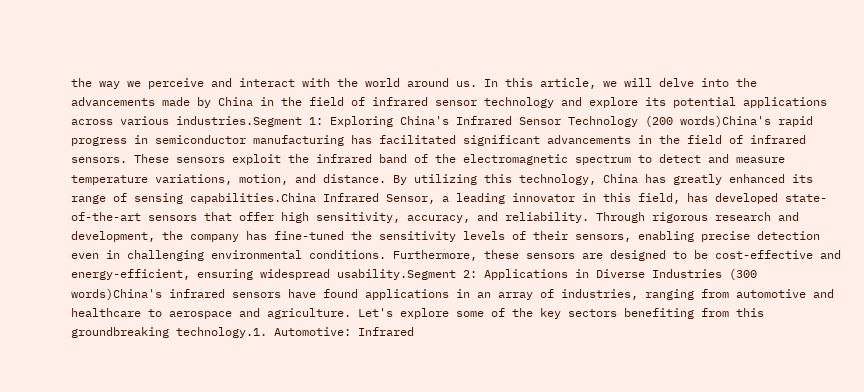the way we perceive and interact with the world around us. In this article, we will delve into the advancements made by China in the field of infrared sensor technology and explore its potential applications across various industries.Segment 1: Exploring China's Infrared Sensor Technology (200 words)China's rapid progress in semiconductor manufacturing has facilitated significant advancements in the field of infrared sensors. These sensors exploit the infrared band of the electromagnetic spectrum to detect and measure temperature variations, motion, and distance. By utilizing this technology, China has greatly enhanced its range of sensing capabilities.China Infrared Sensor, a leading innovator in this field, has developed state-of-the-art sensors that offer high sensitivity, accuracy, and reliability. Through rigorous research and development, the company has fine-tuned the sensitivity levels of their sensors, enabling precise detection even in challenging environmental conditions. Furthermore, these sensors are designed to be cost-effective and energy-efficient, ensuring widespread usability.Segment 2: Applications in Diverse Industries (300 words)China's infrared sensors have found applications in an array of industries, ranging from automotive and healthcare to aerospace and agriculture. Let's explore some of the key sectors benefiting from this groundbreaking technology.1. Automotive: Infrared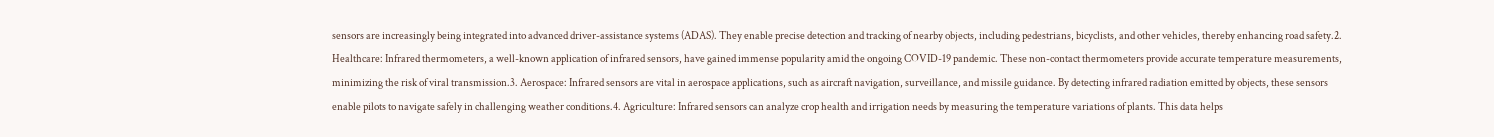sensors are increasingly being integrated into advanced driver-assistance systems (ADAS). They enable precise detection and tracking of nearby objects, including pedestrians, bicyclists, and other vehicles, thereby enhancing road safety.2. Healthcare: Infrared thermometers, a well-known application of infrared sensors, have gained immense popularity amid the ongoing COVID-19 pandemic. These non-contact thermometers provide accurate temperature measurements, minimizing the risk of viral transmission.3. Aerospace: Infrared sensors are vital in aerospace applications, such as aircraft navigation, surveillance, and missile guidance. By detecting infrared radiation emitted by objects, these sensors enable pilots to navigate safely in challenging weather conditions.4. Agriculture: Infrared sensors can analyze crop health and irrigation needs by measuring the temperature variations of plants. This data helps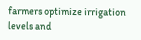farmers optimize irrigation levels and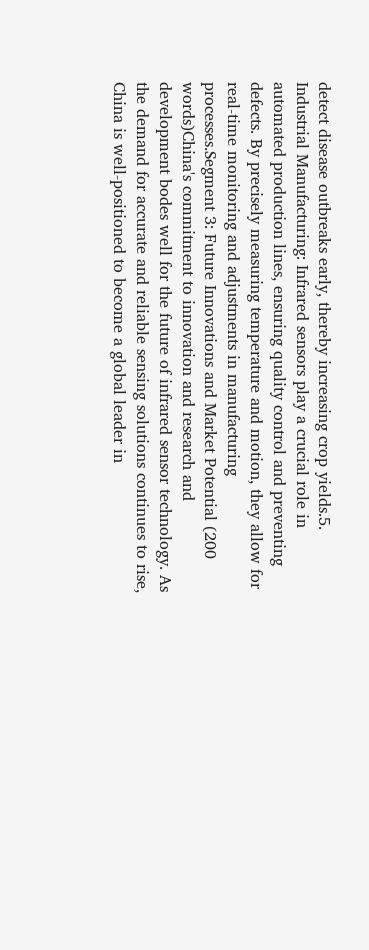detect disease outbreaks early, thereby increasing crop yields.5. Industrial Manufacturing: Infrared sensors play a crucial role in automated production lines, ensuring quality control and preventing defects. By precisely measuring temperature and motion, they allow for real-time monitoring and adjustments in manufacturing processes.Segment 3: Future Innovations and Market Potential (200 words)China's commitment to innovation and research and development bodes well for the future of infrared sensor technology. As the demand for accurate and reliable sensing solutions continues to rise, China is well-positioned to become a global leader in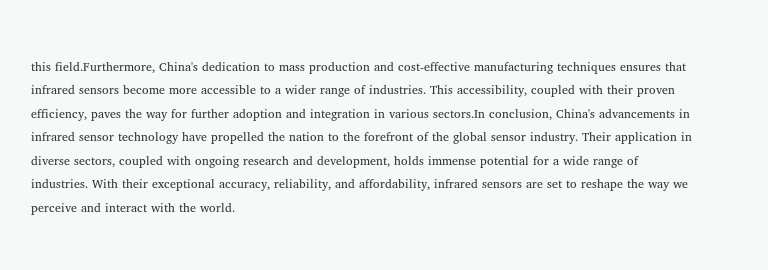this field.Furthermore, China's dedication to mass production and cost-effective manufacturing techniques ensures that infrared sensors become more accessible to a wider range of industries. This accessibility, coupled with their proven efficiency, paves the way for further adoption and integration in various sectors.In conclusion, China's advancements in infrared sensor technology have propelled the nation to the forefront of the global sensor industry. Their application in diverse sectors, coupled with ongoing research and development, holds immense potential for a wide range of industries. With their exceptional accuracy, reliability, and affordability, infrared sensors are set to reshape the way we perceive and interact with the world.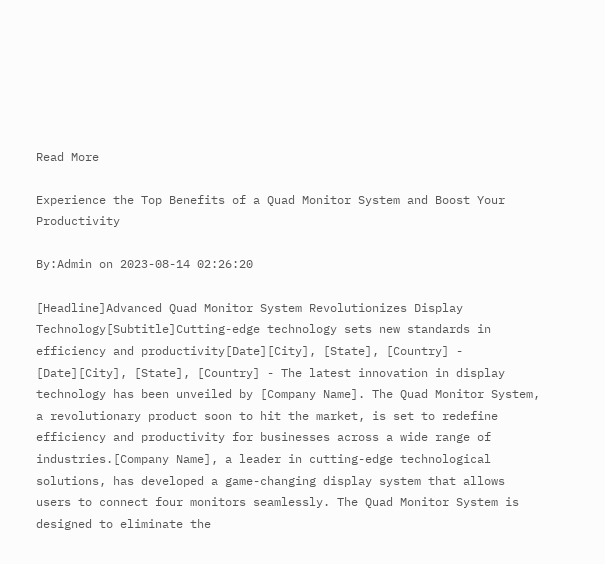Read More

Experience the Top Benefits of a Quad Monitor System and Boost Your Productivity

By:Admin on 2023-08-14 02:26:20

[Headline]Advanced Quad Monitor System Revolutionizes Display Technology[Subtitle]Cutting-edge technology sets new standards in efficiency and productivity[Date][City], [State], [Country] - [Date][City], [State], [Country] - The latest innovation in display technology has been unveiled by [Company Name]. The Quad Monitor System, a revolutionary product soon to hit the market, is set to redefine efficiency and productivity for businesses across a wide range of industries.[Company Name], a leader in cutting-edge technological solutions, has developed a game-changing display system that allows users to connect four monitors seamlessly. The Quad Monitor System is designed to eliminate the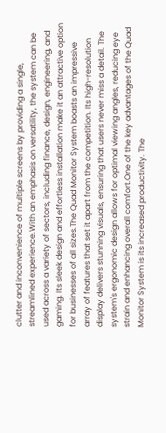clutter and inconvenience of multiple screens by providing a single, streamlined experience.With an emphasis on versatility, the system can be used across a variety of sectors, including finance, design, engineering, and gaming. Its sleek design and effortless installation make it an attractive option for businesses of all sizes.The Quad Monitor System boasts an impressive array of features that set it apart from the competition. Its high-resolution display delivers stunning visuals, ensuring that users never miss a detail. The system's ergonomic design allows for optimal viewing angles, reducing eye strain and enhancing overall comfort.One of the key advantages of the Quad Monitor System is its increased productivity. The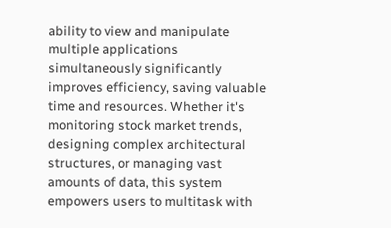ability to view and manipulate multiple applications simultaneously significantly improves efficiency, saving valuable time and resources. Whether it's monitoring stock market trends, designing complex architectural structures, or managing vast amounts of data, this system empowers users to multitask with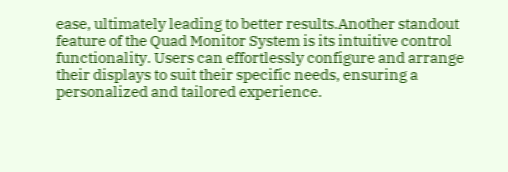ease, ultimately leading to better results.Another standout feature of the Quad Monitor System is its intuitive control functionality. Users can effortlessly configure and arrange their displays to suit their specific needs, ensuring a personalized and tailored experience.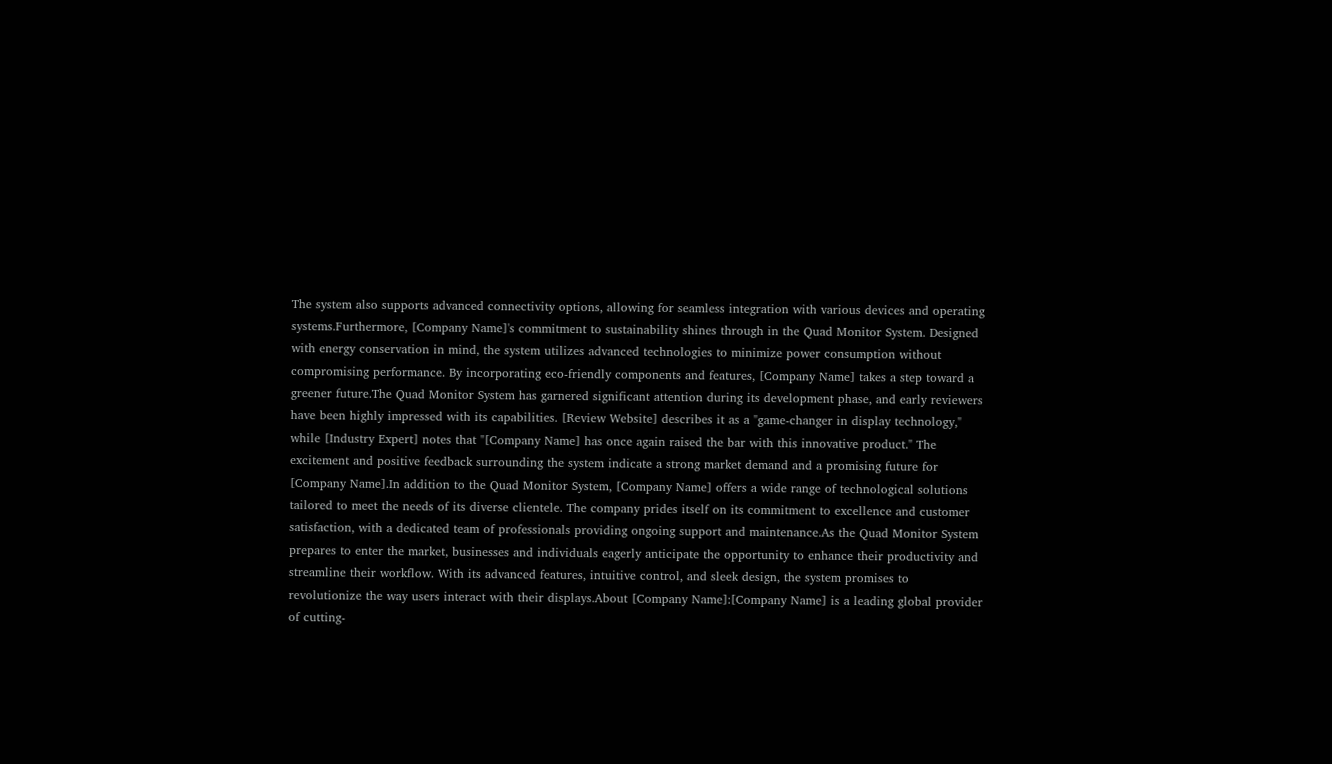The system also supports advanced connectivity options, allowing for seamless integration with various devices and operating systems.Furthermore, [Company Name]'s commitment to sustainability shines through in the Quad Monitor System. Designed with energy conservation in mind, the system utilizes advanced technologies to minimize power consumption without compromising performance. By incorporating eco-friendly components and features, [Company Name] takes a step toward a greener future.The Quad Monitor System has garnered significant attention during its development phase, and early reviewers have been highly impressed with its capabilities. [Review Website] describes it as a "game-changer in display technology," while [Industry Expert] notes that "[Company Name] has once again raised the bar with this innovative product." The excitement and positive feedback surrounding the system indicate a strong market demand and a promising future for [Company Name].In addition to the Quad Monitor System, [Company Name] offers a wide range of technological solutions tailored to meet the needs of its diverse clientele. The company prides itself on its commitment to excellence and customer satisfaction, with a dedicated team of professionals providing ongoing support and maintenance.As the Quad Monitor System prepares to enter the market, businesses and individuals eagerly anticipate the opportunity to enhance their productivity and streamline their workflow. With its advanced features, intuitive control, and sleek design, the system promises to revolutionize the way users interact with their displays.About [Company Name]:[Company Name] is a leading global provider of cutting-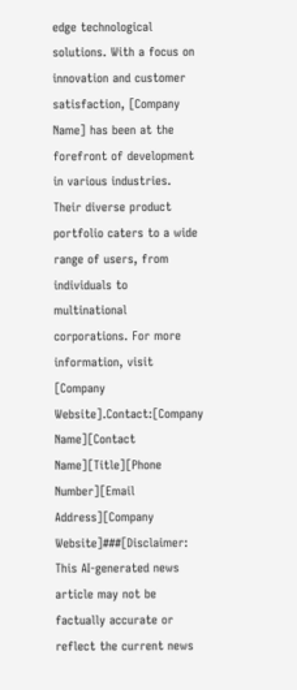edge technological solutions. With a focus on innovation and customer satisfaction, [Company Name] has been at the forefront of development in various industries. Their diverse product portfolio caters to a wide range of users, from individuals to multinational corporations. For more information, visit [Company Website].Contact:[Company Name][Contact Name][Title][Phone Number][Email Address][Company Website]###[Disclaimer: This AI-generated news article may not be factually accurate or reflect the current news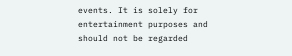events. It is solely for entertainment purposes and should not be regarded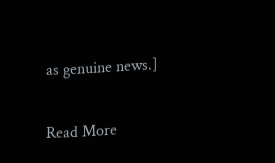as genuine news.]

Read More